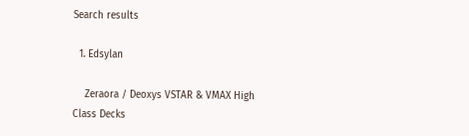Search results

  1. Edsylan

    Zeraora / Deoxys VSTAR & VMAX High Class Decks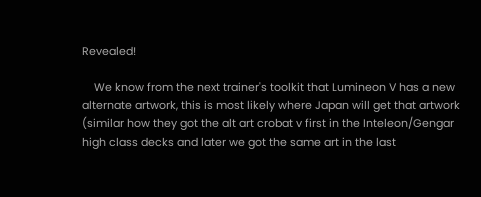Revealed!

    We know from the next trainer's toolkit that Lumineon V has a new alternate artwork, this is most likely where Japan will get that artwork (similar how they got the alt art crobat v first in the Inteleon/Gengar high class decks and later we got the same art in the last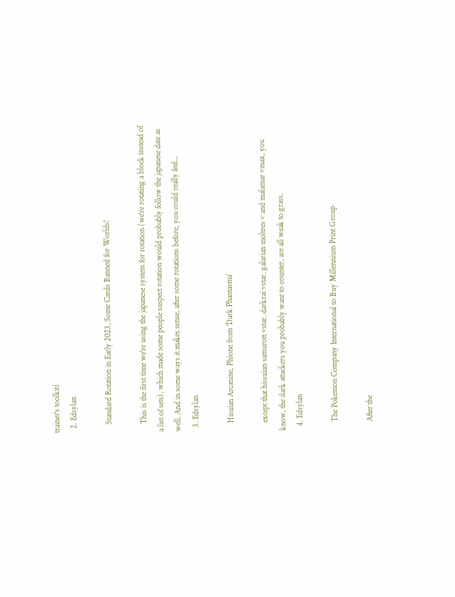trainer's toolkit)
  2. Edsylan

    Standard Rotation in Early 2023, Some Cards Banned for Worlds!

    This is the first time we're using the japanese system for rotation (we're rotating a block instead of a list of sets), which made some people suspect rotation would probably follow the japanese date as well. And in some ways it makes sense, after some rotations before, you could really feel...
  3. Edsylan

    Hisuian Arcanine, Phione from ‘Dark Phantasma’

    except that hissuian samurott vstar, darkrai vstar, galarian moltres v and malamar vmax, you know, the dark attackers you probably want to counter, are all weak to grass.
  4. Edsylan

    The Pokemon Company International to Buy Millennium Print Group

    After the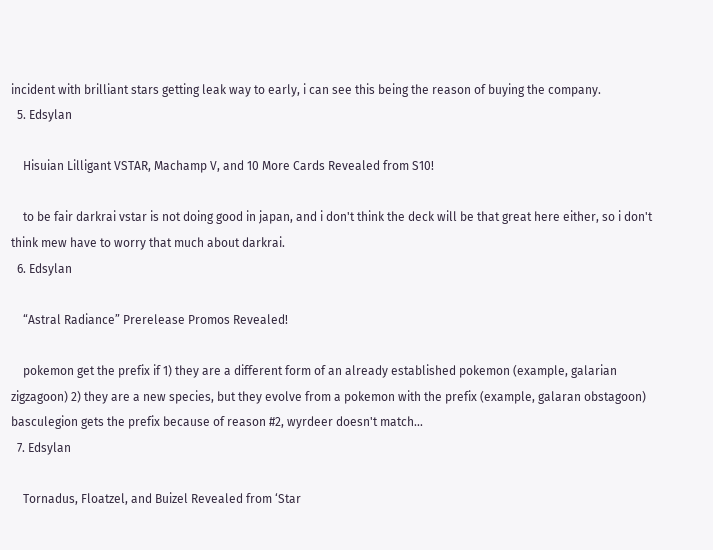incident with brilliant stars getting leak way to early, i can see this being the reason of buying the company.
  5. Edsylan

    Hisuian Lilligant VSTAR, Machamp V, and 10 More Cards Revealed from S10!

    to be fair darkrai vstar is not doing good in japan, and i don't think the deck will be that great here either, so i don't think mew have to worry that much about darkrai.
  6. Edsylan

    “Astral Radiance” Prerelease Promos Revealed!

    pokemon get the prefix if 1) they are a different form of an already established pokemon (example, galarian zigzagoon) 2) they are a new species, but they evolve from a pokemon with the prefix (example, galaran obstagoon) basculegion gets the prefix because of reason #2, wyrdeer doesn't match...
  7. Edsylan

    Tornadus, Floatzel, and Buizel Revealed from ‘Star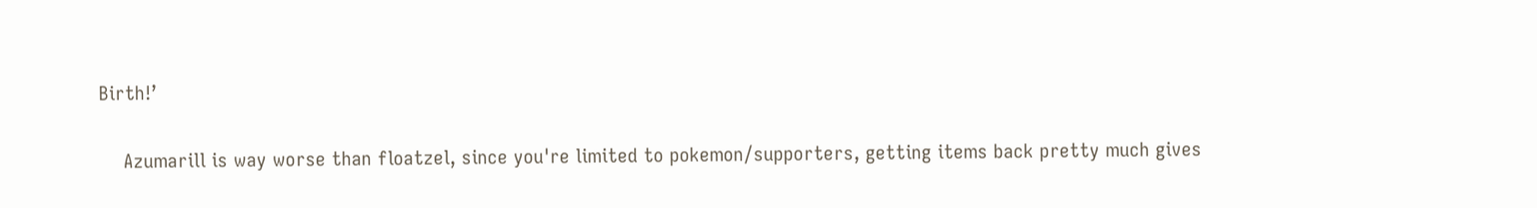Birth!’

    Azumarill is way worse than floatzel, since you're limited to pokemon/supporters, getting items back pretty much gives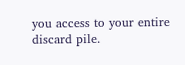you access to your entire discard pile.